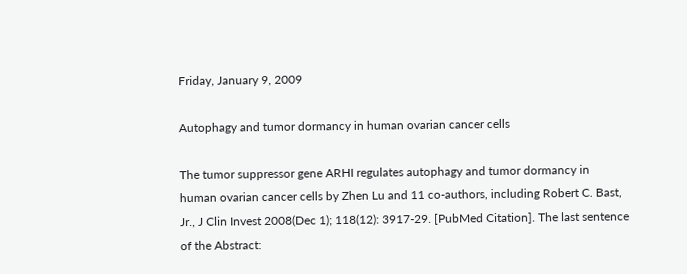Friday, January 9, 2009

Autophagy and tumor dormancy in human ovarian cancer cells

The tumor suppressor gene ARHI regulates autophagy and tumor dormancy in human ovarian cancer cells by Zhen Lu and 11 co-authors, including Robert C. Bast, Jr., J Clin Invest 2008(Dec 1); 118(12): 3917-29. [PubMed Citation]. The last sentence of the Abstract: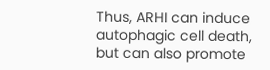Thus, ARHI can induce autophagic cell death, but can also promote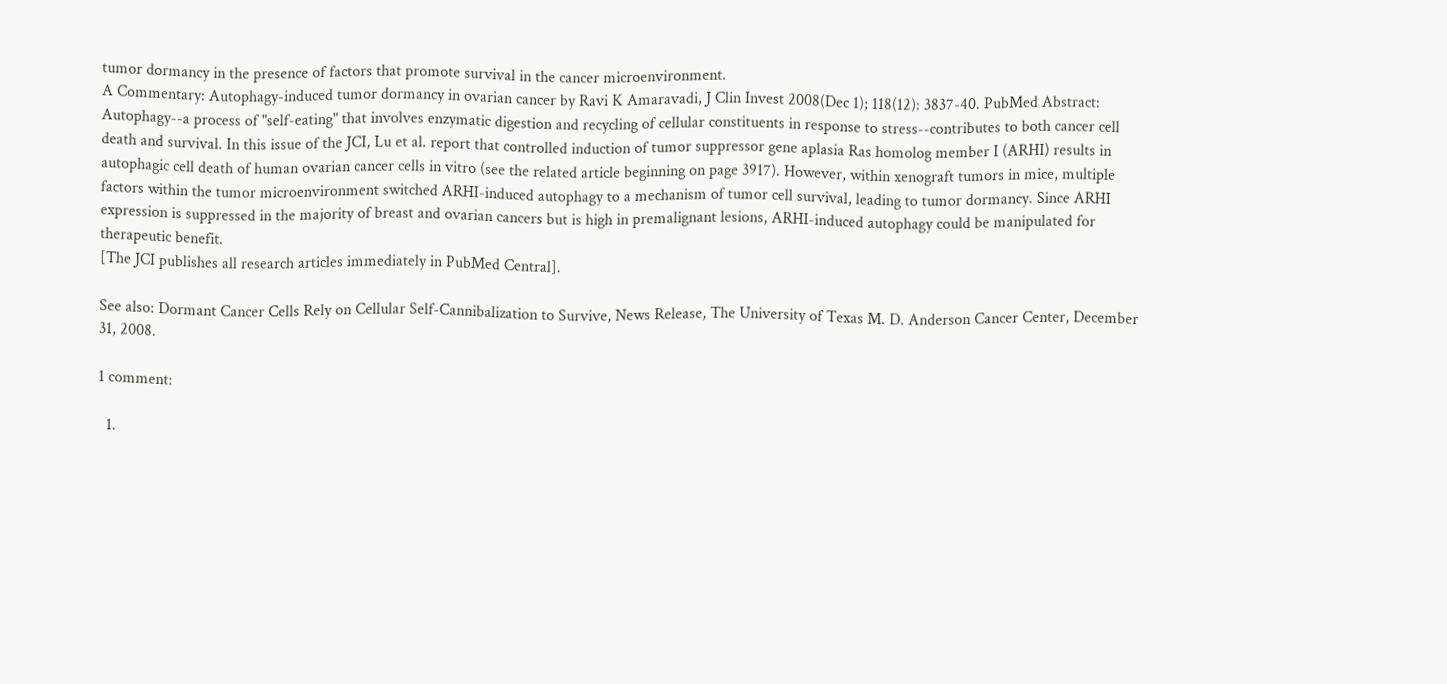tumor dormancy in the presence of factors that promote survival in the cancer microenvironment.
A Commentary: Autophagy-induced tumor dormancy in ovarian cancer by Ravi K Amaravadi, J Clin Invest 2008(Dec 1); 118(12): 3837-40. PubMed Abstract:
Autophagy--a process of "self-eating" that involves enzymatic digestion and recycling of cellular constituents in response to stress--contributes to both cancer cell death and survival. In this issue of the JCI, Lu et al. report that controlled induction of tumor suppressor gene aplasia Ras homolog member I (ARHI) results in autophagic cell death of human ovarian cancer cells in vitro (see the related article beginning on page 3917). However, within xenograft tumors in mice, multiple factors within the tumor microenvironment switched ARHI-induced autophagy to a mechanism of tumor cell survival, leading to tumor dormancy. Since ARHI expression is suppressed in the majority of breast and ovarian cancers but is high in premalignant lesions, ARHI-induced autophagy could be manipulated for therapeutic benefit.
[The JCI publishes all research articles immediately in PubMed Central].

See also: Dormant Cancer Cells Rely on Cellular Self-Cannibalization to Survive, News Release, The University of Texas M. D. Anderson Cancer Center, December 31, 2008.

1 comment:

  1.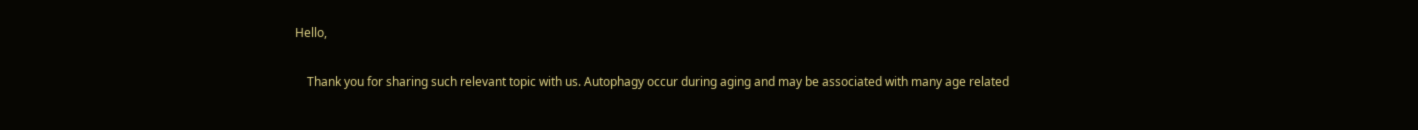Hello,

    Thank you for sharing such relevant topic with us. Autophagy occur during aging and may be associated with many age related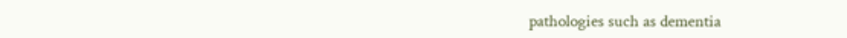pathologies such as dementia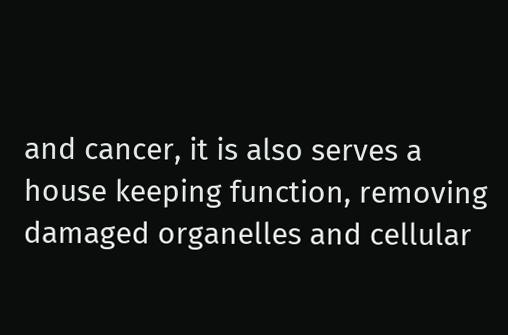and cancer, it is also serves a house keeping function, removing damaged organelles and cellular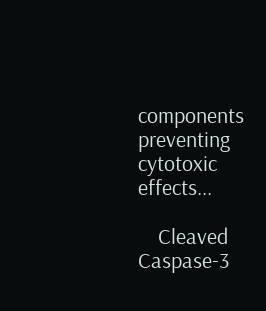components preventing cytotoxic effects...

    Cleaved Caspase-3